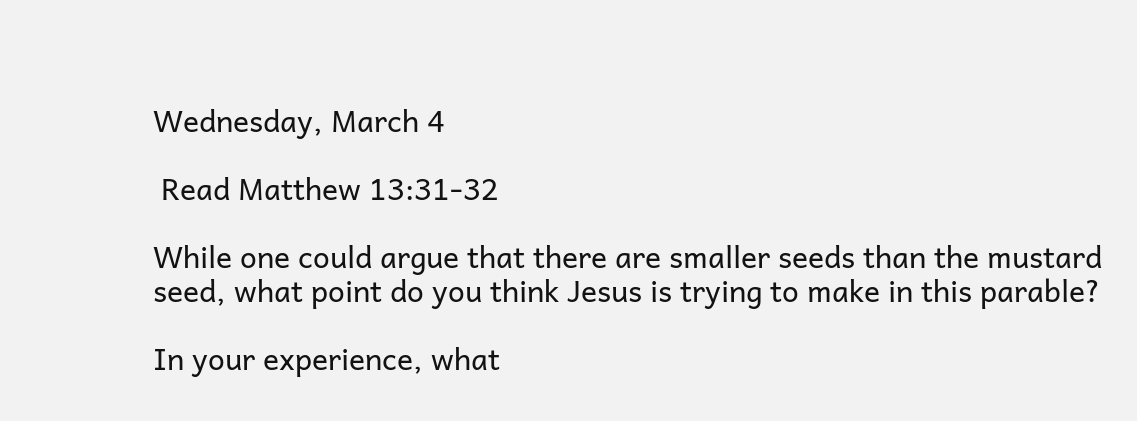Wednesday, March 4

 Read Matthew 13:31-32

While one could argue that there are smaller seeds than the mustard seed, what point do you think Jesus is trying to make in this parable?

In your experience, what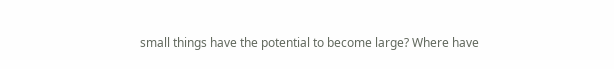small things have the potential to become large? Where have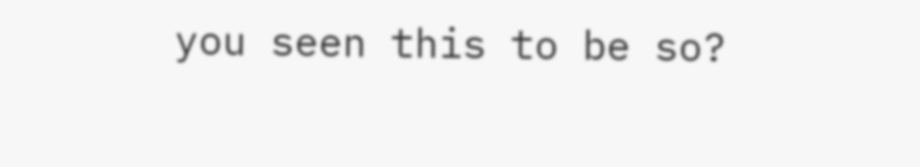you seen this to be so?